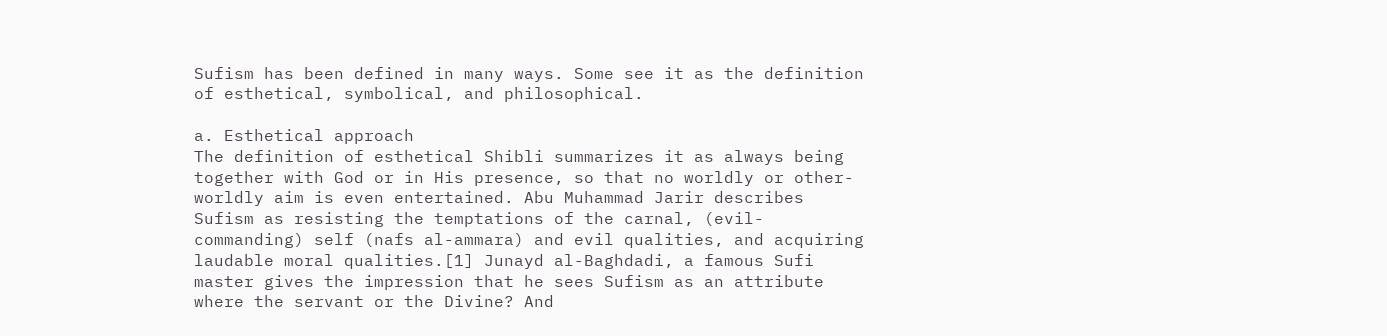Sufism has been defined in many ways. Some see it as the definition of esthetical, symbolical, and philosophical.

a. Esthetical approach
The definition of esthetical Shibli summarizes it as always being together with God or in His presence, so that no worldly or other-worldly aim is even entertained. Abu Muhammad Jarir describes Sufism as resisting the temptations of the carnal, (evil-commanding) self (nafs al-ammara) and evil qualities, and acquiring laudable moral qualities.[1] Junayd al-Baghdadi, a famous Sufi master gives the impression that he sees Sufism as an attribute where the servant or the Divine? And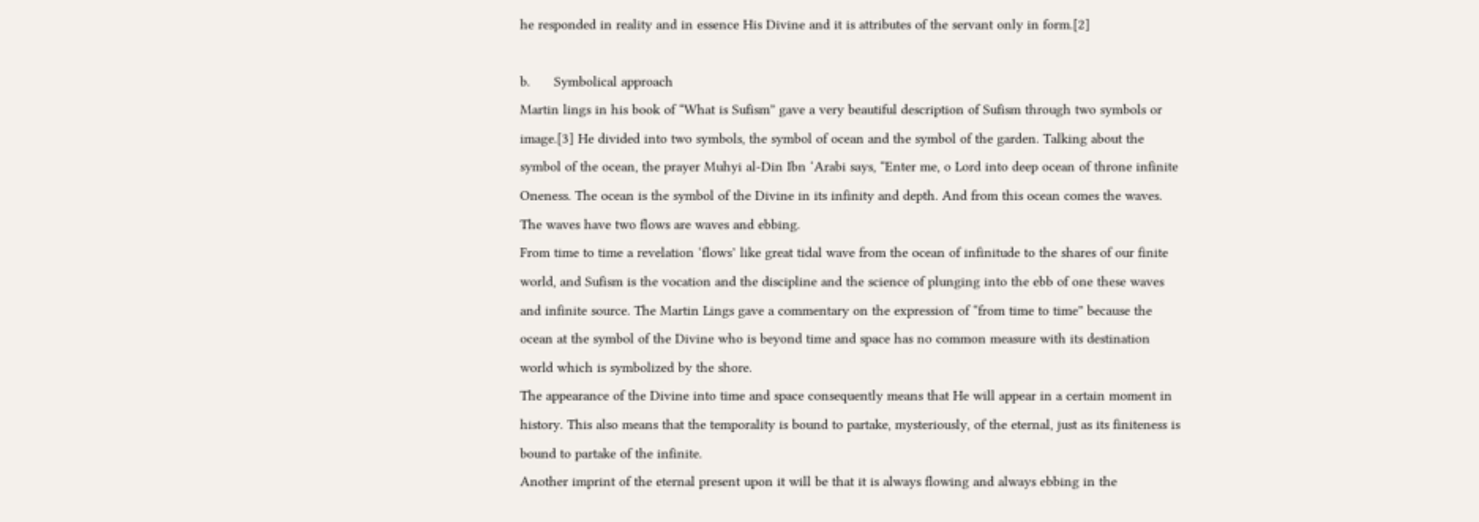he responded in reality and in essence His Divine and it is attributes of the servant only in form.[2]

b.      Symbolical approach
Martin lings in his book of “What is Sufism” gave a very beautiful description of Sufism through two symbols or image.[3] He divided into two symbols, the symbol of ocean and the symbol of the garden. Talking about the symbol of the ocean, the prayer Muhyi al-Din Ibn ‘Arabi says, “Enter me, o Lord into deep ocean of throne infinite Oneness. The ocean is the symbol of the Divine in its infinity and depth. And from this ocean comes the waves. The waves have two flows are waves and ebbing.
From time to time a revelation ‘flows’ like great tidal wave from the ocean of infinitude to the shares of our finite world, and Sufism is the vocation and the discipline and the science of plunging into the ebb of one these waves and infinite source. The Martin Lings gave a commentary on the expression of “from time to time” because the ocean at the symbol of the Divine who is beyond time and space has no common measure with its destination world which is symbolized by the shore.
The appearance of the Divine into time and space consequently means that He will appear in a certain moment in history. This also means that the temporality is bound to partake, mysteriously, of the eternal, just as its finiteness is bound to partake of the infinite.
Another imprint of the eternal present upon it will be that it is always flowing and always ebbing in the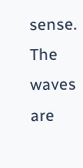sense. The waves are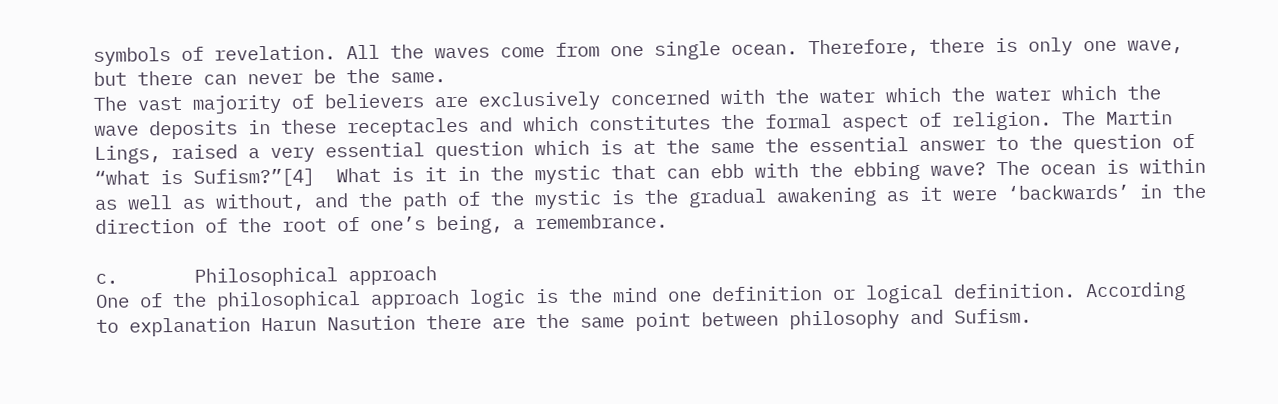symbols of revelation. All the waves come from one single ocean. Therefore, there is only one wave, but there can never be the same.
The vast majority of believers are exclusively concerned with the water which the water which the wave deposits in these receptacles and which constitutes the formal aspect of religion. The Martin Lings, raised a very essential question which is at the same the essential answer to the question of “what is Sufism?”[4]  What is it in the mystic that can ebb with the ebbing wave? The ocean is within as well as without, and the path of the mystic is the gradual awakening as it were ‘backwards’ in the direction of the root of one’s being, a remembrance.

c.       Philosophical approach
One of the philosophical approach logic is the mind one definition or logical definition. According to explanation Harun Nasution there are the same point between philosophy and Sufism.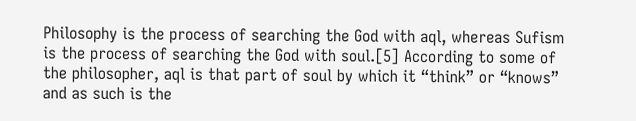Philosophy is the process of searching the God with aql, whereas Sufism is the process of searching the God with soul.[5] According to some of the philosopher, aql is that part of soul by which it “think” or “knows” and as such is the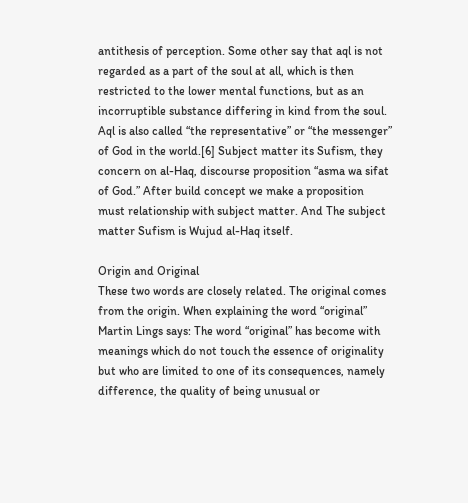antithesis of perception. Some other say that aql is not regarded as a part of the soul at all, which is then restricted to the lower mental functions, but as an incorruptible substance differing in kind from the soul. Aql is also called “the representative” or “the messenger” of God in the world.[6] Subject matter its Sufism, they concern on al-Haq, discourse proposition “asma wa sifat of God.” After build concept we make a proposition must relationship with subject matter. And The subject matter Sufism is Wujud al-Haq itself.

Origin and Original
These two words are closely related. The original comes from the origin. When explaining the word “original” Martin Lings says: The word “original” has become with meanings which do not touch the essence of originality but who are limited to one of its consequences, namely difference, the quality of being unusual or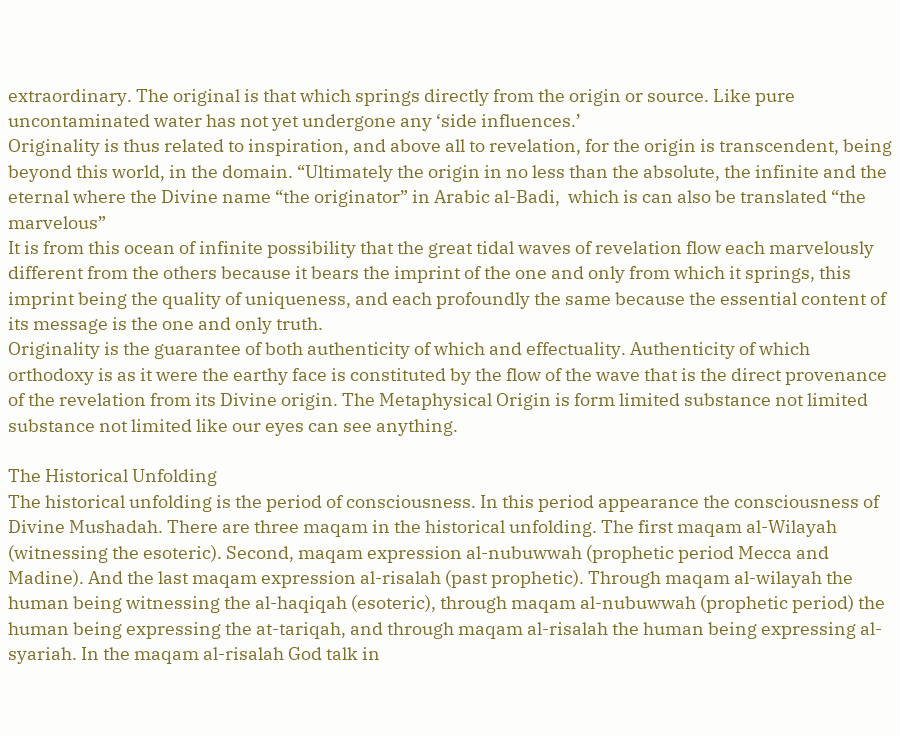extraordinary. The original is that which springs directly from the origin or source. Like pure uncontaminated water has not yet undergone any ‘side influences.’
Originality is thus related to inspiration, and above all to revelation, for the origin is transcendent, being beyond this world, in the domain. “Ultimately the origin in no less than the absolute, the infinite and the eternal where the Divine name “the originator” in Arabic al-Badi,  which is can also be translated “the marvelous”
It is from this ocean of infinite possibility that the great tidal waves of revelation flow each marvelously different from the others because it bears the imprint of the one and only from which it springs, this imprint being the quality of uniqueness, and each profoundly the same because the essential content of its message is the one and only truth.
Originality is the guarantee of both authenticity of which and effectuality. Authenticity of which orthodoxy is as it were the earthy face is constituted by the flow of the wave that is the direct provenance of the revelation from its Divine origin. The Metaphysical Origin is form limited substance not limited substance not limited like our eyes can see anything.

The Historical Unfolding
The historical unfolding is the period of consciousness. In this period appearance the consciousness of Divine Mushadah. There are three maqam in the historical unfolding. The first maqam al-Wilayah (witnessing the esoteric). Second, maqam expression al-nubuwwah (prophetic period Mecca and Madine). And the last maqam expression al-risalah (past prophetic). Through maqam al-wilayah the human being witnessing the al-haqiqah (esoteric), through maqam al-nubuwwah (prophetic period) the human being expressing the at-tariqah, and through maqam al-risalah the human being expressing al-syariah. In the maqam al-risalah God talk in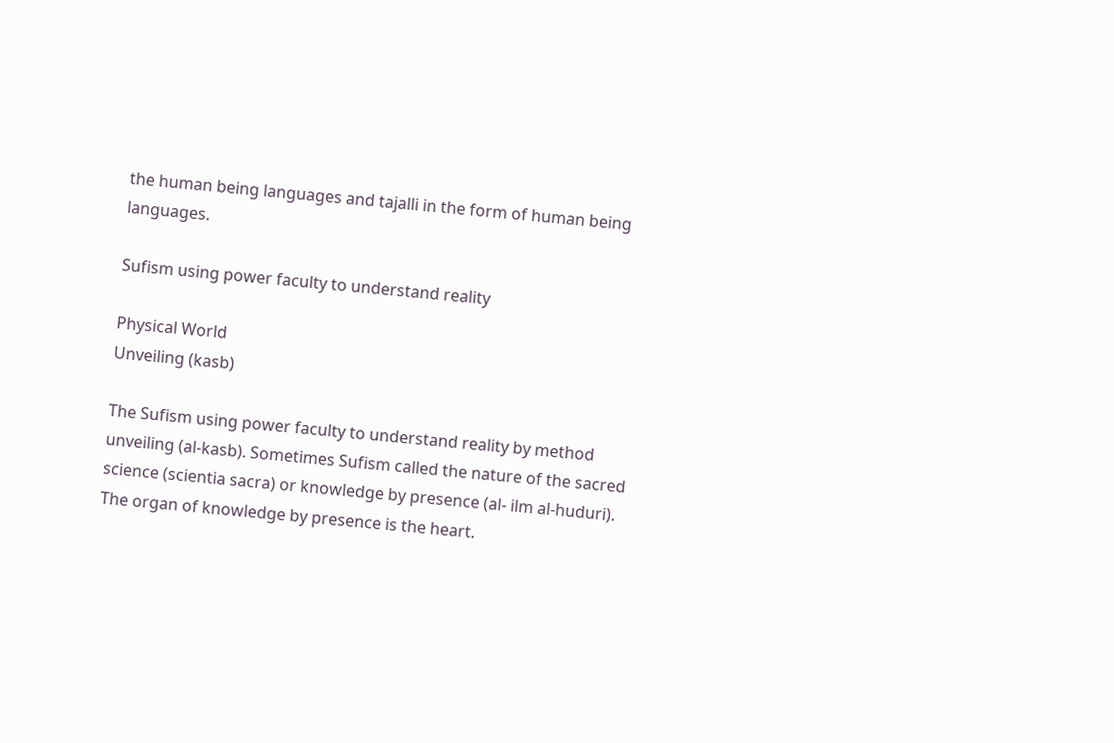the human being languages and tajalli in the form of human being languages.

Sufism using power faculty to understand reality

Physical World
Unveiling (kasb)

The Sufism using power faculty to understand reality by method  unveiling (al-kasb). Sometimes Sufism called the nature of the sacred science (scientia sacra) or knowledge by presence (al- ilm al-huduri). The organ of knowledge by presence is the heart.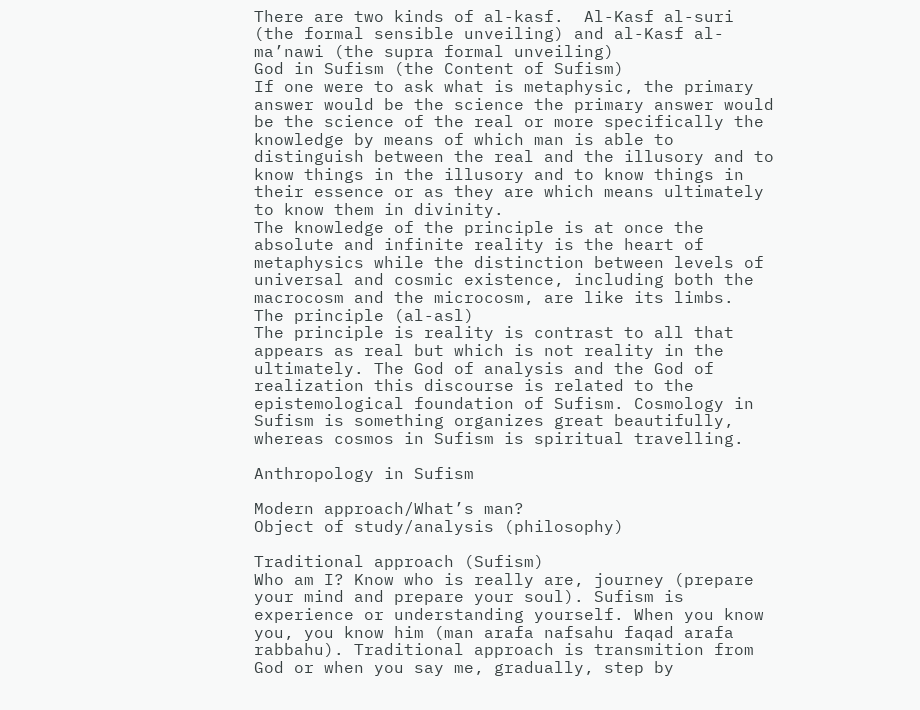There are two kinds of al-kasf.  Al-Kasf al-suri (the formal sensible unveiling) and al-Kasf al-ma’nawi (the supra formal unveiling)
God in Sufism (the Content of Sufism)
If one were to ask what is metaphysic, the primary answer would be the science the primary answer would be the science of the real or more specifically the knowledge by means of which man is able to distinguish between the real and the illusory and to know things in the illusory and to know things in their essence or as they are which means ultimately to know them in divinity.
The knowledge of the principle is at once the absolute and infinite reality is the heart of metaphysics while the distinction between levels of universal and cosmic existence, including both the macrocosm and the microcosm, are like its limbs.
The principle (al-asl)
The principle is reality is contrast to all that appears as real but which is not reality in the ultimately. The God of analysis and the God of realization this discourse is related to the epistemological foundation of Sufism. Cosmology in Sufism is something organizes great beautifully, whereas cosmos in Sufism is spiritual travelling.

Anthropology in Sufism

Modern approach/What’s man?
Object of study/analysis (philosophy)

Traditional approach (Sufism)
Who am I? Know who is really are, journey (prepare your mind and prepare your soul). Sufism is experience or understanding yourself. When you know you, you know him (man arafa nafsahu faqad arafa rabbahu). Traditional approach is transmition from God or when you say me, gradually, step by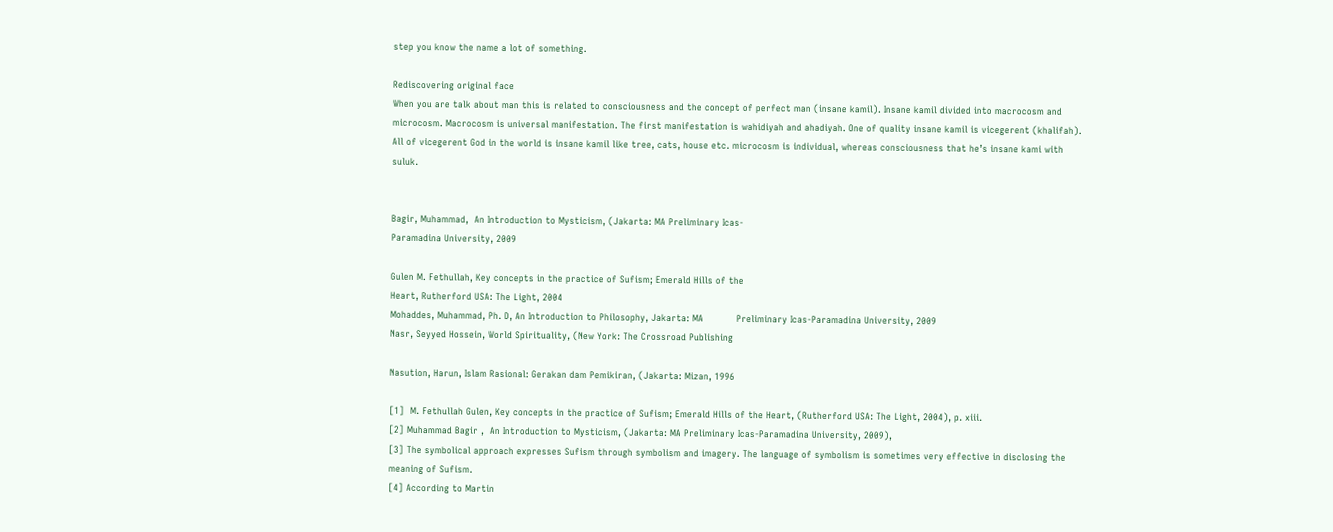step you know the name a lot of something.

Rediscovering original face
When you are talk about man this is related to consciousness and the concept of perfect man (insane kamil). Insane kamil divided into macrocosm and microcosm. Macrocosm is universal manifestation. The first manifestation is wahidiyah and ahadiyah. One of quality insane kamil is vicegerent (khalifah). All of vicegerent God in the world is insane kamil like tree, cats, house etc. microcosm is individual, whereas consciousness that he’s insane kami with suluk.


Bagir, Muhammad,  An Introduction to Mysticism, (Jakarta: MA Preliminary Icas-
Paramadina University, 2009

Gulen M. Fethullah, Key concepts in the practice of Sufism; Emerald Hills of the
Heart, Rutherford USA: The Light, 2004
Mohaddes, Muhammad, Ph. D, An Introduction to Philosophy, Jakarta: MA           Preliminary Icas-Paramadina University, 2009
Nasr, Seyyed Hossein, World Spirituality, (New York: The Crossroad Publishing

Nasution, Harun, Islam Rasional: Gerakan dam Pemikiran, (Jakarta: Mizan, 1996

[1]  M. Fethullah Gulen, Key concepts in the practice of Sufism; Emerald Hills of the Heart, (Rutherford USA: The Light, 2004), p. xiii.
[2] Muhammad Bagir ,  An Introduction to Mysticism, (Jakarta: MA Preliminary Icas-Paramadina University, 2009),
[3] The symbolical approach expresses Sufism through symbolism and imagery. The language of symbolism is sometimes very effective in disclosing the meaning of Sufism.
[4] According to Martin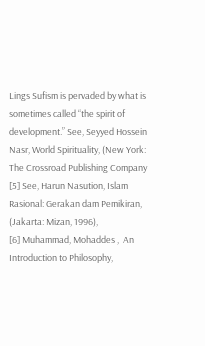Lings Sufism is pervaded by what is sometimes called “the spirit of development.” See, Seyyed Hossein Nasr, World Spirituality, (New York: The Crossroad Publishing Company
[5] See, Harun Nasution, Islam Rasional: Gerakan dam Pemikiran, (Jakarta: Mizan, 1996),
[6] Muhammad, Mohaddes ,  An Introduction to Philosophy,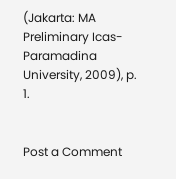(Jakarta: MA Preliminary Icas-Paramadina University, 2009), p. 1.


Post a Comment